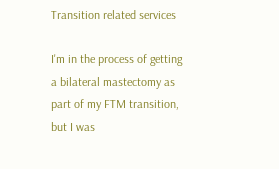Transition related services

I'm in the process of getting a bilateral mastectomy as part of my FTM transition, but I was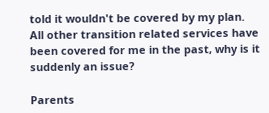told it wouldn't be covered by my plan. All other transition related services have been covered for me in the past, why is it suddenly an issue?

Parents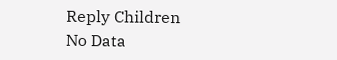Reply Children
No Data